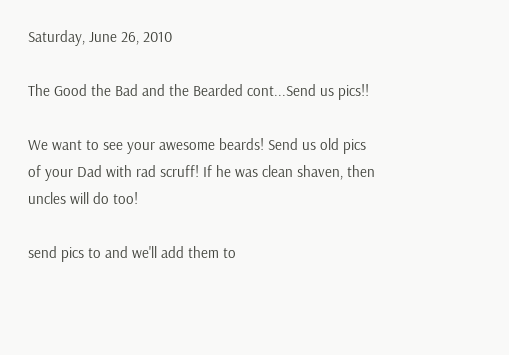Saturday, June 26, 2010

The Good the Bad and the Bearded cont...Send us pics!!

We want to see your awesome beards! Send us old pics of your Dad with rad scruff! If he was clean shaven, then uncles will do too!

send pics to and we'll add them to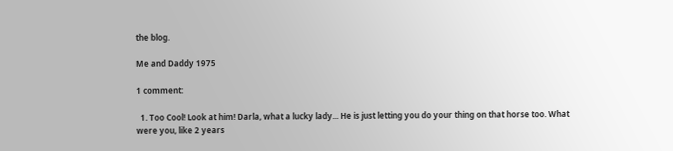the blog.

Me and Daddy 1975

1 comment:

  1. Too Cool! Look at him! Darla, what a lucky lady... He is just letting you do your thing on that horse too. What were you, like 2 years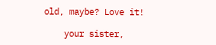old, maybe? Love it!

    your sister,